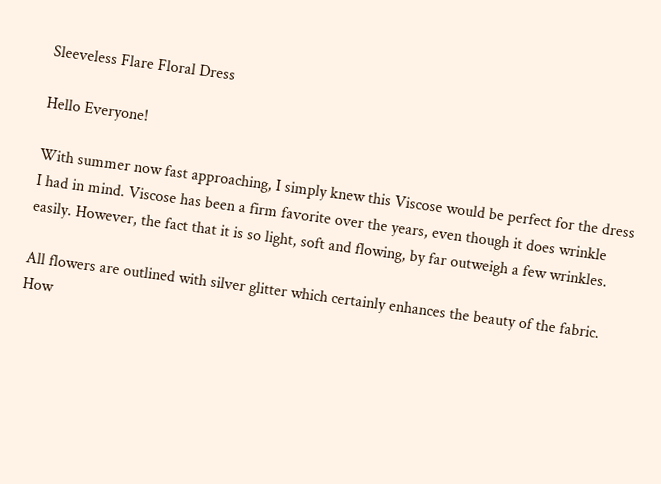Sleeveless Flare Floral Dress

Hello Everyone!

With summer now fast approaching, I simply knew this Viscose would be perfect for the dress I had in mind. Viscose has been a firm favorite over the years, even though it does wrinkle easily. However, the fact that it is so light, soft and flowing, by far outweigh a few wrinkles.

All flowers are outlined with silver glitter which certainly enhances the beauty of the fabric. How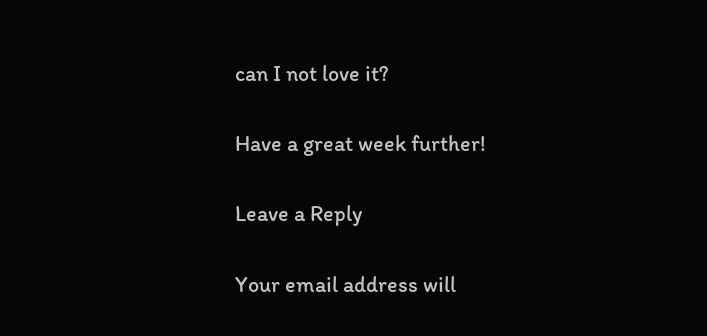can I not love it?

Have a great week further!

Leave a Reply

Your email address will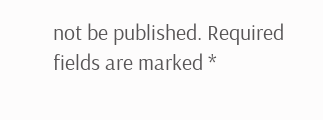not be published. Required fields are marked *